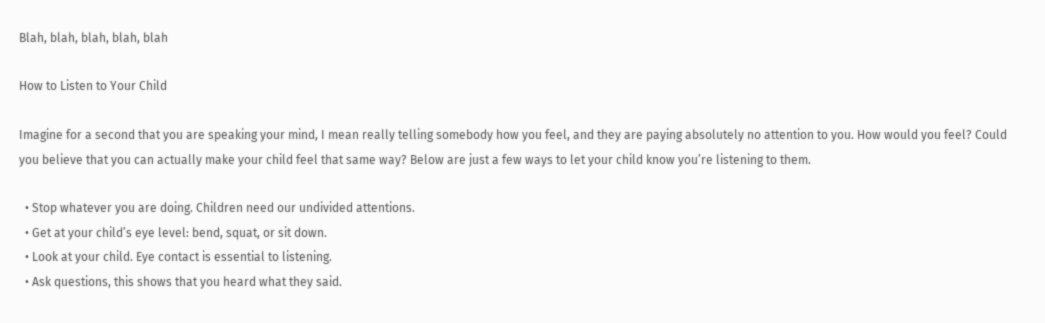Blah, blah, blah, blah, blah

How to Listen to Your Child

Imagine for a second that you are speaking your mind, I mean really telling somebody how you feel, and they are paying absolutely no attention to you. How would you feel? Could you believe that you can actually make your child feel that same way? Below are just a few ways to let your child know you’re listening to them.

  • Stop whatever you are doing. Children need our undivided attentions.
  • Get at your child’s eye level: bend, squat, or sit down.
  • Look at your child. Eye contact is essential to listening.
  • Ask questions, this shows that you heard what they said.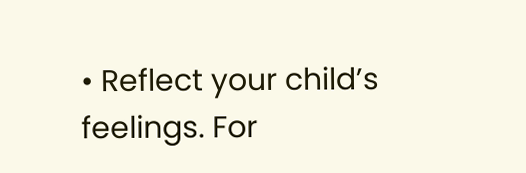• Reflect your child’s feelings. For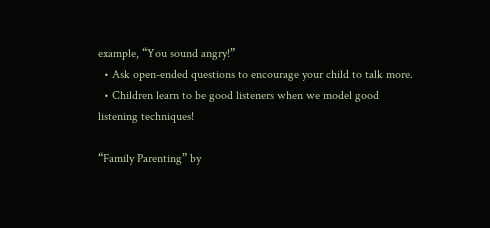example, “You sound angry!”
  • Ask open-ended questions to encourage your child to talk more.
  • Children learn to be good listeners when we model good listening techniques!

“Family Parenting” by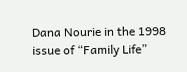Dana Nourie in the 1998 issue of “Family Life”